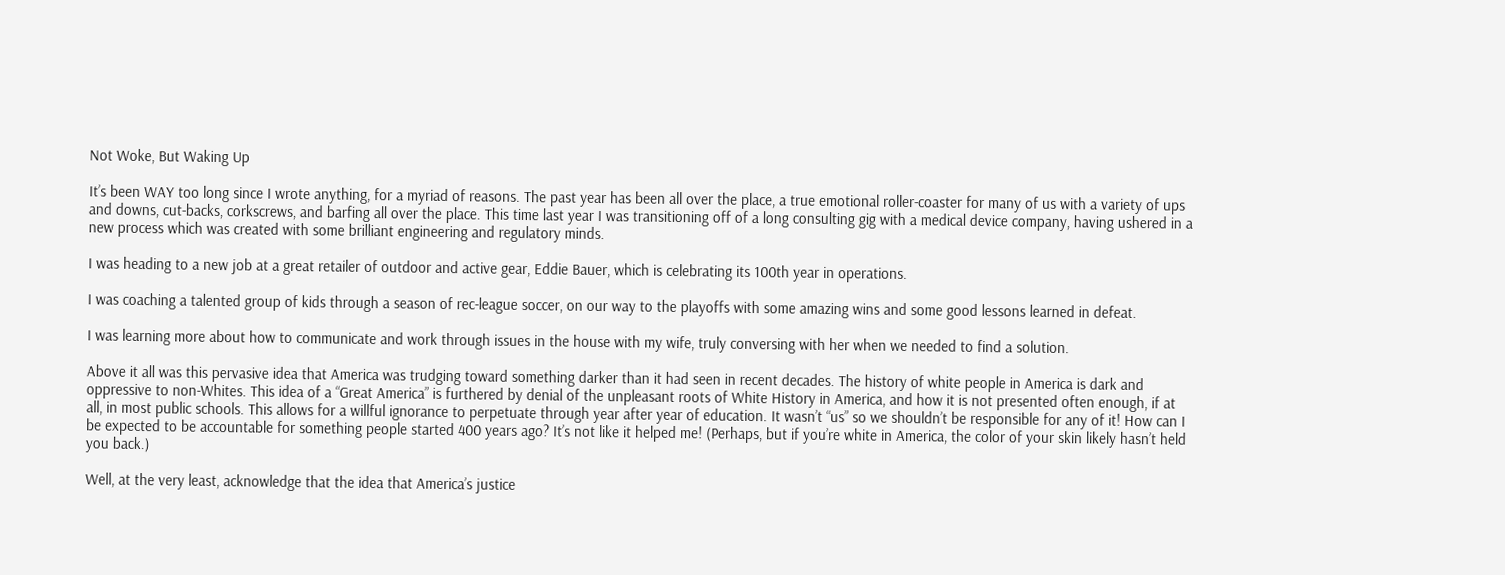Not Woke, But Waking Up

It’s been WAY too long since I wrote anything, for a myriad of reasons. The past year has been all over the place, a true emotional roller-coaster for many of us with a variety of ups and downs, cut-backs, corkscrews, and barfing all over the place. This time last year I was transitioning off of a long consulting gig with a medical device company, having ushered in a new process which was created with some brilliant engineering and regulatory minds.

I was heading to a new job at a great retailer of outdoor and active gear, Eddie Bauer, which is celebrating its 100th year in operations.

I was coaching a talented group of kids through a season of rec-league soccer, on our way to the playoffs with some amazing wins and some good lessons learned in defeat.

I was learning more about how to communicate and work through issues in the house with my wife, truly conversing with her when we needed to find a solution.

Above it all was this pervasive idea that America was trudging toward something darker than it had seen in recent decades. The history of white people in America is dark and oppressive to non-Whites. This idea of a “Great America” is furthered by denial of the unpleasant roots of White History in America, and how it is not presented often enough, if at all, in most public schools. This allows for a willful ignorance to perpetuate through year after year of education. It wasn’t “us” so we shouldn’t be responsible for any of it! How can I be expected to be accountable for something people started 400 years ago? It’s not like it helped me! (Perhaps, but if you’re white in America, the color of your skin likely hasn’t held you back.)

Well, at the very least, acknowledge that the idea that America’s justice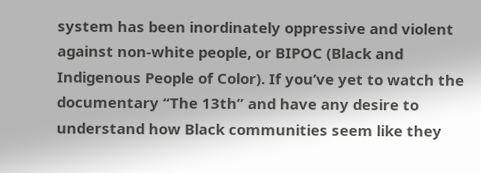system has been inordinately oppressive and violent against non-white people, or BIPOC (Black and Indigenous People of Color). If you’ve yet to watch the documentary “The 13th” and have any desire to understand how Black communities seem like they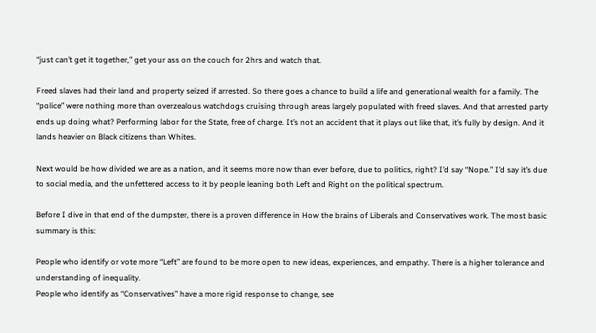“just can’t get it together,” get your ass on the couch for 2hrs and watch that.

Freed slaves had their land and property seized if arrested. So there goes a chance to build a life and generational wealth for a family. The “police” were nothing more than overzealous watchdogs cruising through areas largely populated with freed slaves. And that arrested party ends up doing what? Performing labor for the State, free of charge. It’s not an accident that it plays out like that, it’s fully by design. And it lands heavier on Black citizens than Whites.

Next would be how divided we are as a nation, and it seems more now than ever before, due to politics, right? I’d say “Nope.” I’d say it’s due to social media, and the unfettered access to it by people leaning both Left and Right on the political spectrum.

Before I dive in that end of the dumpster, there is a proven difference in How the brains of Liberals and Conservatives work. The most basic summary is this:

People who identify or vote more “Left” are found to be more open to new ideas, experiences, and empathy. There is a higher tolerance and understanding of inequality.
People who identify as “Conservatives” have a more rigid response to change, see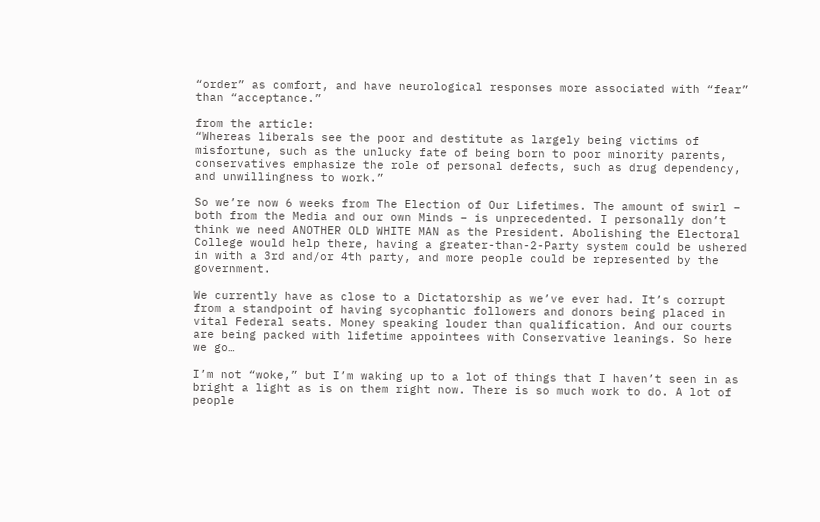“order” as comfort, and have neurological responses more associated with “fear” than “acceptance.”

from the article:
“Whereas liberals see the poor and destitute as largely being victims of misfortune, such as the unlucky fate of being born to poor minority parents, conservatives emphasize the role of personal defects, such as drug dependency, and unwillingness to work.”

So we’re now 6 weeks from The Election of Our Lifetimes. The amount of swirl – both from the Media and our own Minds – is unprecedented. I personally don’t think we need ANOTHER OLD WHITE MAN as the President. Abolishing the Electoral College would help there, having a greater-than-2-Party system could be ushered in with a 3rd and/or 4th party, and more people could be represented by the government.

We currently have as close to a Dictatorship as we’ve ever had. It’s corrupt from a standpoint of having sycophantic followers and donors being placed in vital Federal seats. Money speaking louder than qualification. And our courts are being packed with lifetime appointees with Conservative leanings. So here we go…

I’m not “woke,” but I’m waking up to a lot of things that I haven’t seen in as bright a light as is on them right now. There is so much work to do. A lot of people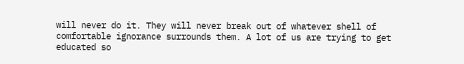will never do it. They will never break out of whatever shell of comfortable ignorance surrounds them. A lot of us are trying to get educated so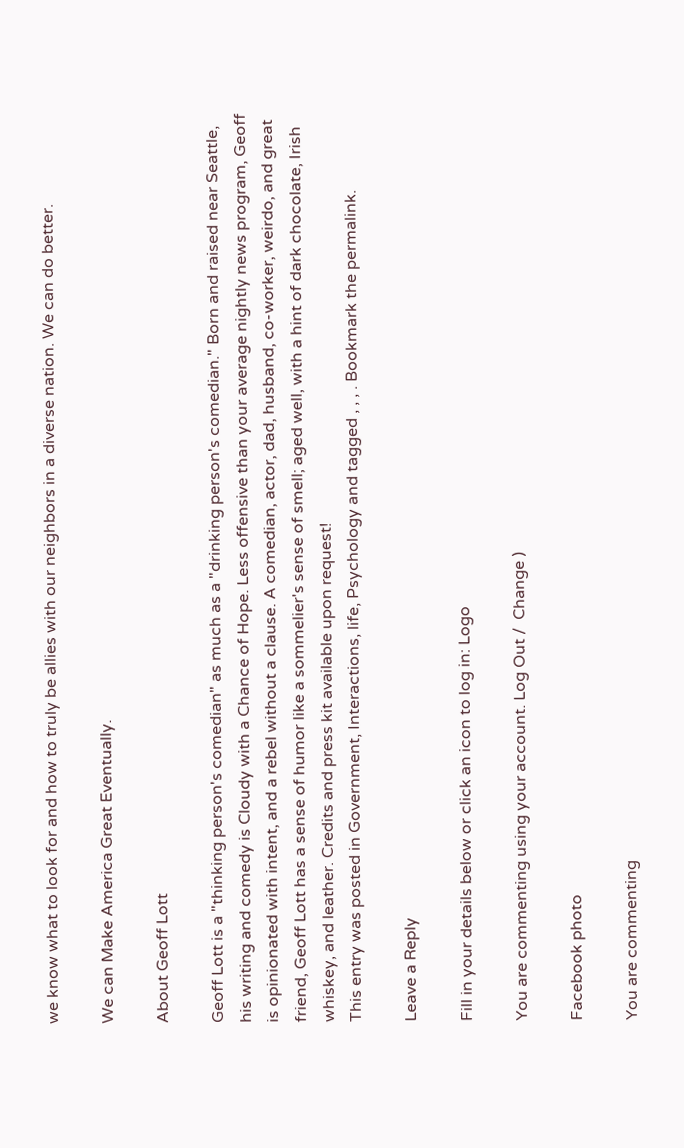we know what to look for and how to truly be allies with our neighbors in a diverse nation. We can do better.

We can Make America Great Eventually.

About Geoff Lott

Geoff Lott is a "thinking person's comedian" as much as a "drinking person's comedian." Born and raised near Seattle, his writing and comedy is Cloudy with a Chance of Hope. Less offensive than your average nightly news program, Geoff is opinionated with intent, and a rebel without a clause. A comedian, actor, dad, husband, co-worker, weirdo, and great friend, Geoff Lott has a sense of humor like a sommelier's sense of smell; aged well, with a hint of dark chocolate, Irish whiskey, and leather. Credits and press kit available upon request!
This entry was posted in Government, Interactions, life, Psychology and tagged , , , . Bookmark the permalink.

Leave a Reply

Fill in your details below or click an icon to log in: Logo

You are commenting using your account. Log Out /  Change )

Facebook photo

You are commenting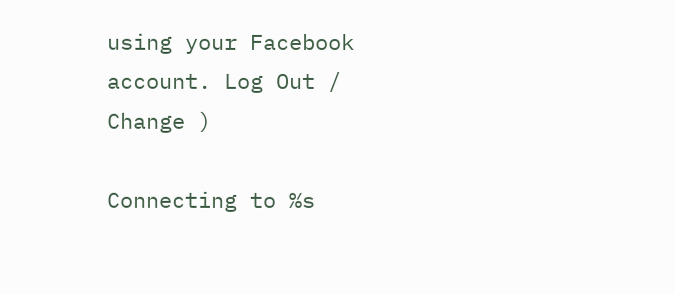using your Facebook account. Log Out /  Change )

Connecting to %s